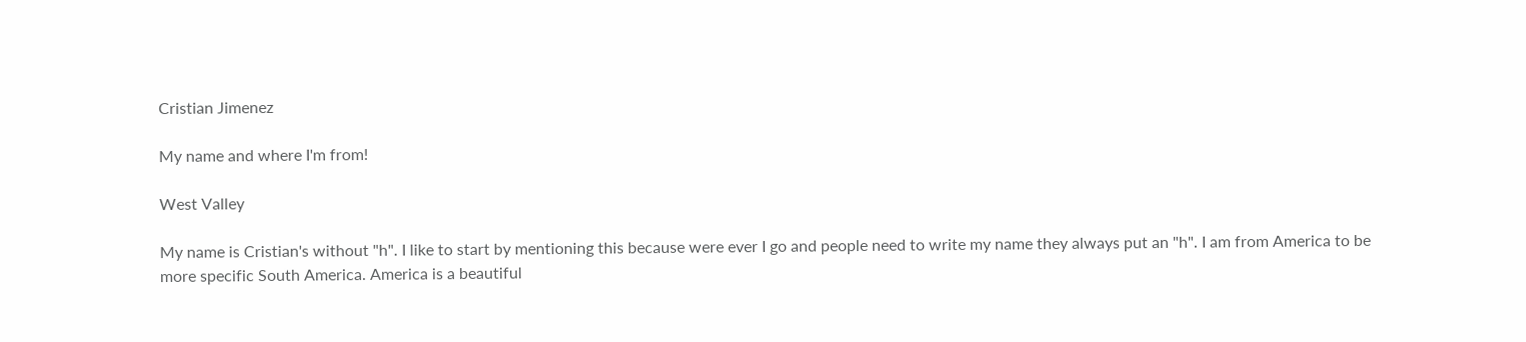Cristian Jimenez

My name and where I'm from!

West Valley

My name is Cristian's without "h". I like to start by mentioning this because were ever I go and people need to write my name they always put an "h". I am from America to be more specific South America. America is a beautiful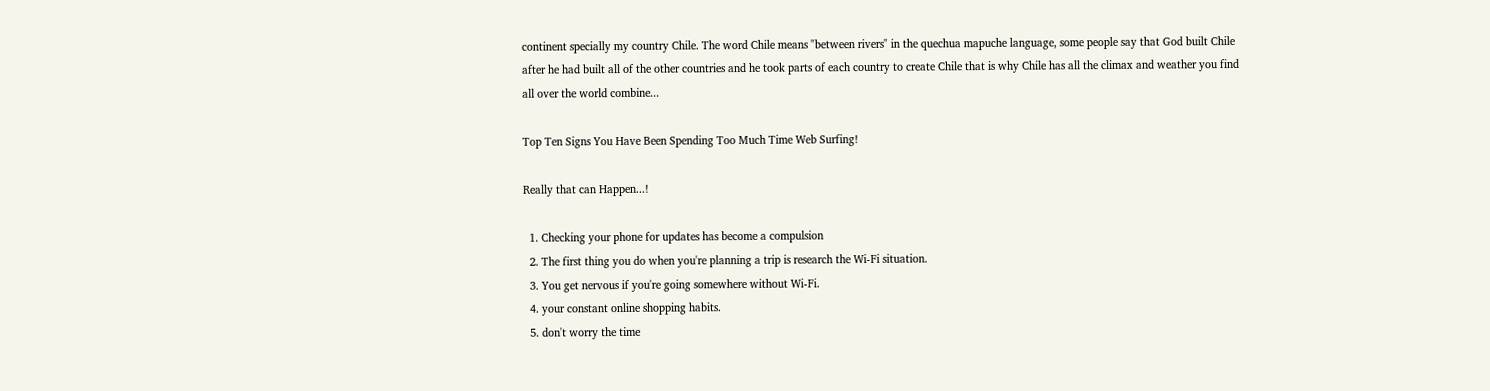continent specially my country Chile. The word Chile means "between rivers" in the quechua mapuche language, some people say that God built Chile after he had built all of the other countries and he took parts of each country to create Chile that is why Chile has all the climax and weather you find all over the world combine...

Top Ten Signs You Have Been Spending Too Much Time Web Surfing!

Really that can Happen...!

  1. Checking your phone for updates has become a compulsion
  2. The first thing you do when you're planning a trip is research the Wi-Fi situation.
  3. You get nervous if you're going somewhere without Wi-Fi.
  4. your constant online shopping habits.
  5. don't worry the time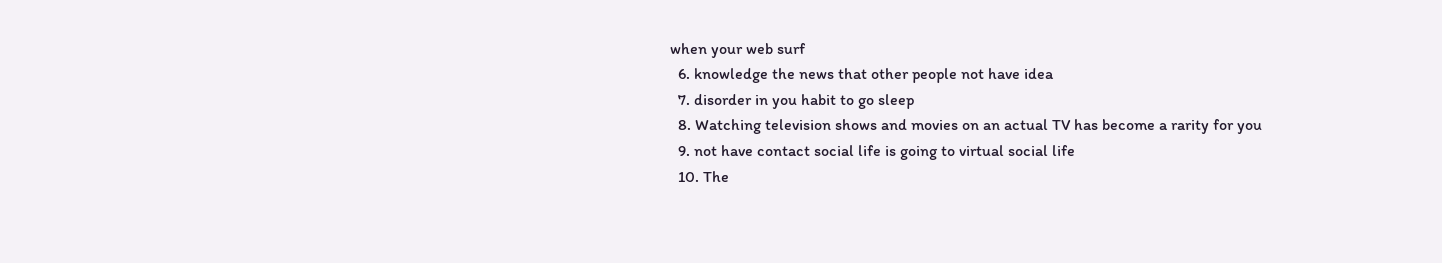when your web surf
  6. knowledge the news that other people not have idea
  7. disorder in you habit to go sleep
  8. Watching television shows and movies on an actual TV has become a rarity for you
  9. not have contact social life is going to virtual social life
  10. The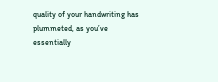quality of your handwriting has plummeted, as you’ve essentially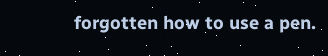forgotten how to use a pen.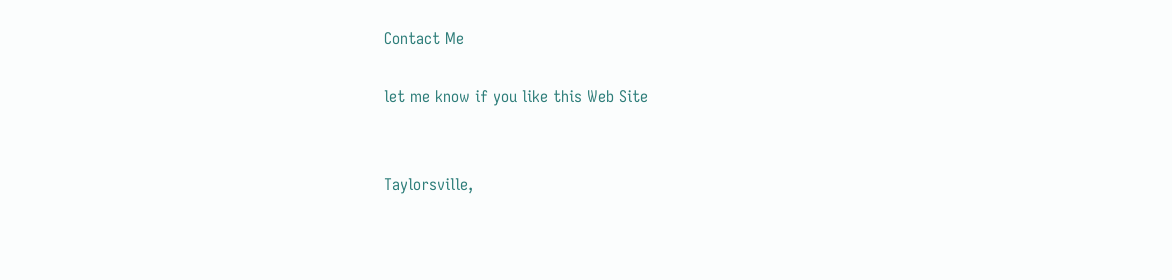Contact Me

let me know if you like this Web Site


Taylorsville,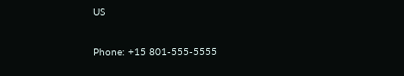US

Phone: +15 801-555-5555